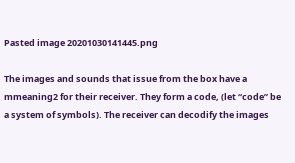Pasted image 20201030141445.png

The images and sounds that issue from the box have a mmeaning2 for their receiver. They form a code, (let “code” be a system of symbols). The receiver can decodify the images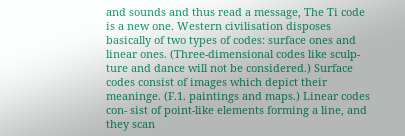and sounds and thus read a message, The Ti code is a new one. Western civilisation disposes basically of two types of codes: surface ones and linear ones. (Three-dimensional codes like sculp- ture and dance will not be considered.) Surface codes consist of images which depict their meaninge. (F.1. paintings and maps.) Linear codes con- sist of point-like elements forming a line, and they scan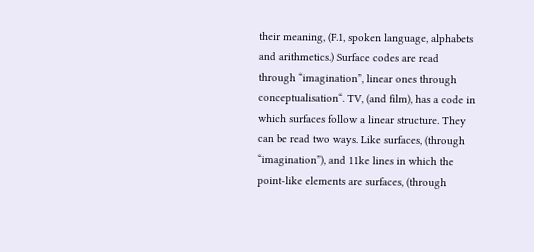their meaning, (F.1, spoken language, alphabets and arithmetics.) Surface codes are read through “imagination”, linear ones through conceptualisation“. TV, (and film), has a code in which surfaces follow a linear structure. They can be read two ways. Like surfaces, (through “imagination”), and 11ke lines in which the point-like elements are surfaces, (through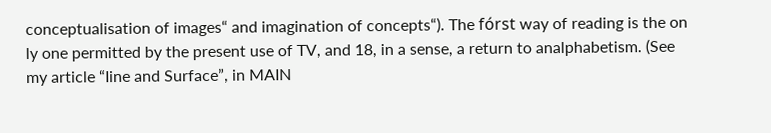conceptualisation of images“ and imagination of concepts“). The fórst way of reading is the on ly one permitted by the present use of TV, and 18, in a sense, a return to analphabetism. (See my article “Iine and Surface”, in MAIN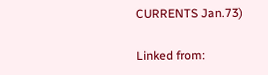CURRENTS Jan.73)

Linked from: